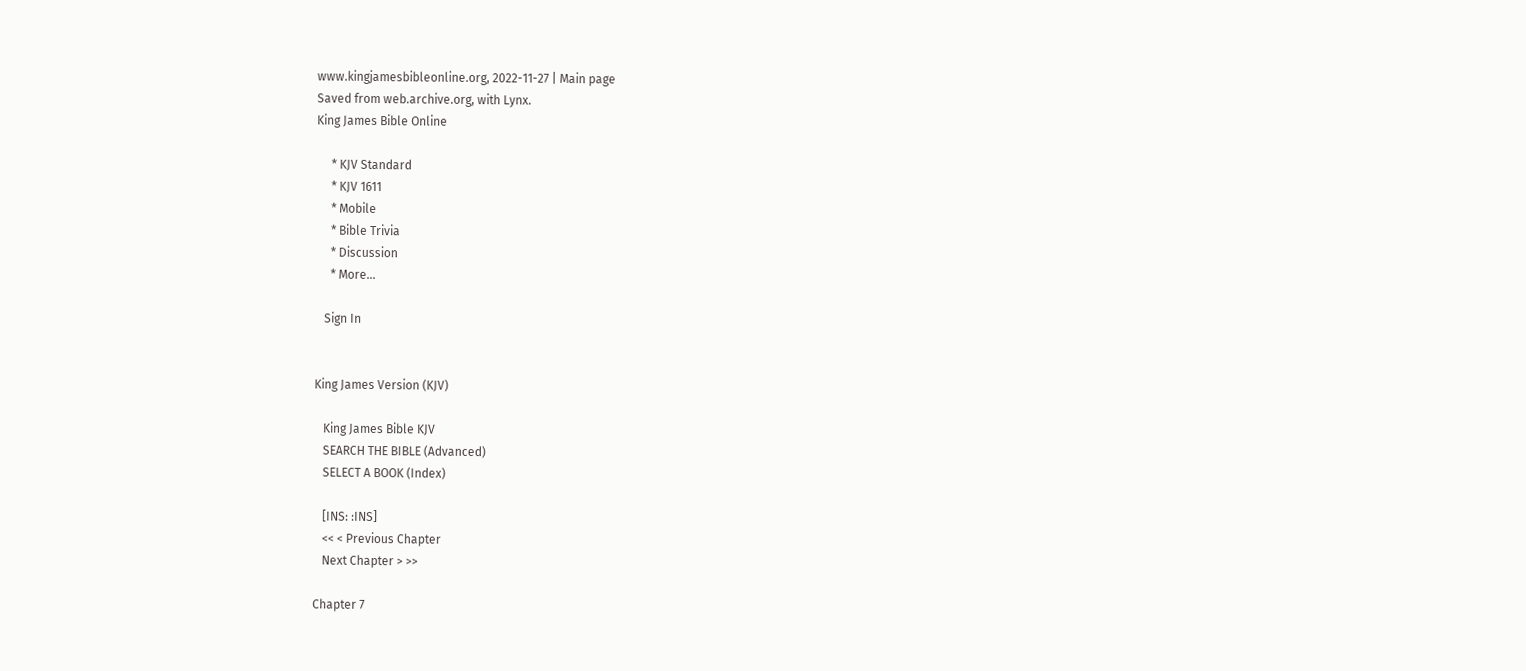www.kingjamesbibleonline.org, 2022-11-27 | Main page
Saved from web.archive.org, with Lynx.
King James Bible Online

     * KJV Standard
     * KJV 1611
     * Mobile
     * Bible Trivia
     * Discussion
     * More...

   Sign In


King James Version (KJV)

   King James Bible KJV
   SEARCH THE BIBLE (Advanced)
   SELECT A BOOK (Index)

   [INS: :INS]
   << < Previous Chapter
   Next Chapter > >>

Chapter 7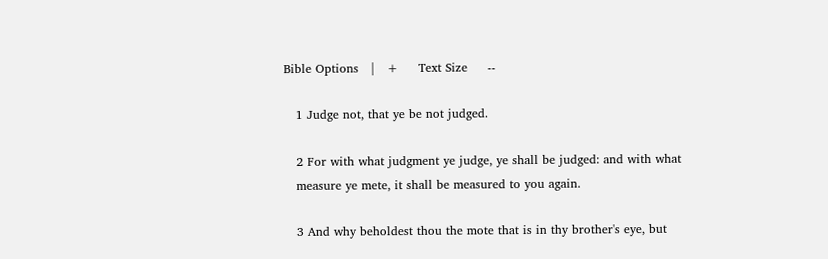Bible Options   |   +     Text Size     --

   1 Judge not, that ye be not judged.

   2 For with what judgment ye judge, ye shall be judged: and with what
   measure ye mete, it shall be measured to you again.

   3 And why beholdest thou the mote that is in thy brother's eye, but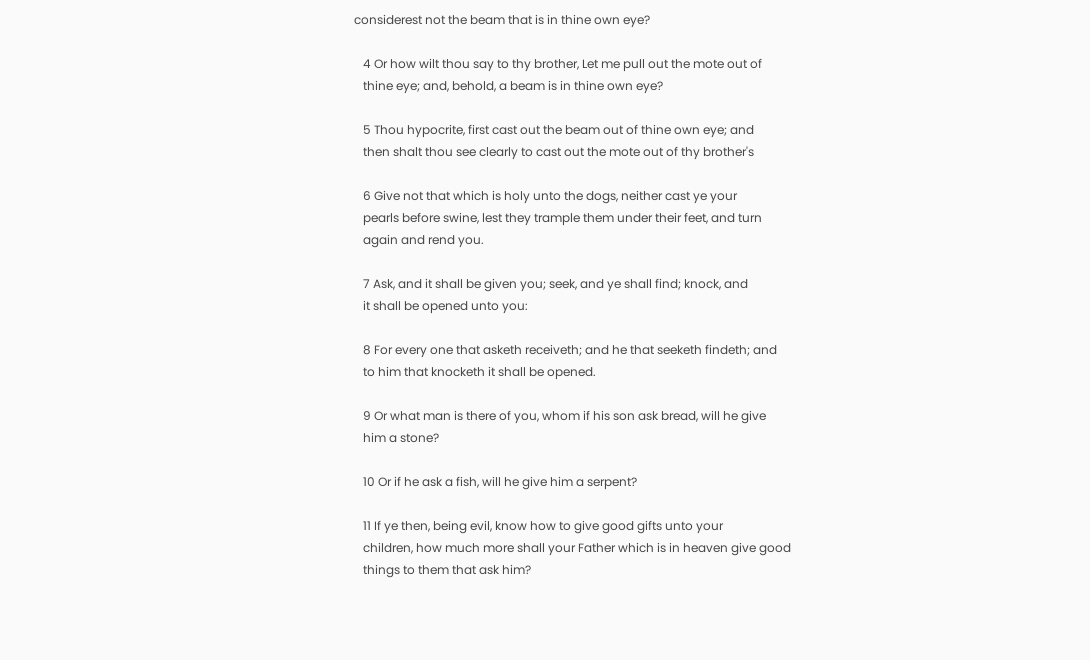considerest not the beam that is in thine own eye?

   4 Or how wilt thou say to thy brother, Let me pull out the mote out of
   thine eye; and, behold, a beam is in thine own eye?

   5 Thou hypocrite, first cast out the beam out of thine own eye; and
   then shalt thou see clearly to cast out the mote out of thy brother's

   6 Give not that which is holy unto the dogs, neither cast ye your
   pearls before swine, lest they trample them under their feet, and turn
   again and rend you.

   7 Ask, and it shall be given you; seek, and ye shall find; knock, and
   it shall be opened unto you:

   8 For every one that asketh receiveth; and he that seeketh findeth; and
   to him that knocketh it shall be opened.

   9 Or what man is there of you, whom if his son ask bread, will he give
   him a stone?

   10 Or if he ask a fish, will he give him a serpent?

   11 If ye then, being evil, know how to give good gifts unto your
   children, how much more shall your Father which is in heaven give good
   things to them that ask him?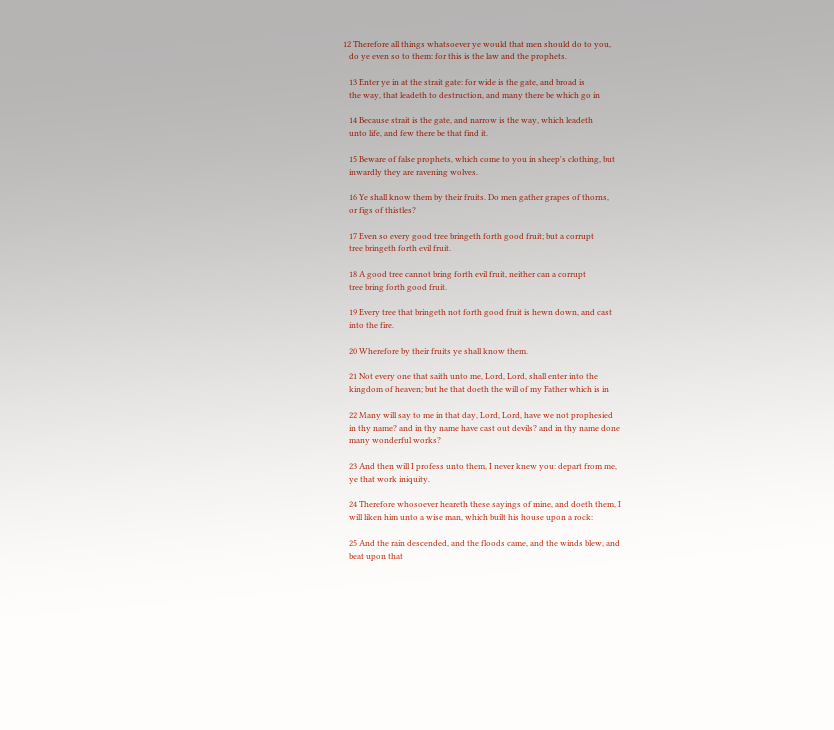12 Therefore all things whatsoever ye would that men should do to you,
   do ye even so to them: for this is the law and the prophets.

   13 Enter ye in at the strait gate: for wide is the gate, and broad is
   the way, that leadeth to destruction, and many there be which go in

   14 Because strait is the gate, and narrow is the way, which leadeth
   unto life, and few there be that find it.

   15 Beware of false prophets, which come to you in sheep's clothing, but
   inwardly they are ravening wolves.

   16 Ye shall know them by their fruits. Do men gather grapes of thorns,
   or figs of thistles?

   17 Even so every good tree bringeth forth good fruit; but a corrupt
   tree bringeth forth evil fruit.

   18 A good tree cannot bring forth evil fruit, neither can a corrupt
   tree bring forth good fruit.

   19 Every tree that bringeth not forth good fruit is hewn down, and cast
   into the fire.

   20 Wherefore by their fruits ye shall know them.

   21 Not every one that saith unto me, Lord, Lord, shall enter into the
   kingdom of heaven; but he that doeth the will of my Father which is in

   22 Many will say to me in that day, Lord, Lord, have we not prophesied
   in thy name? and in thy name have cast out devils? and in thy name done
   many wonderful works?

   23 And then will I profess unto them, I never knew you: depart from me,
   ye that work iniquity.

   24 Therefore whosoever heareth these sayings of mine, and doeth them, I
   will liken him unto a wise man, which built his house upon a rock:

   25 And the rain descended, and the floods came, and the winds blew, and
   beat upon that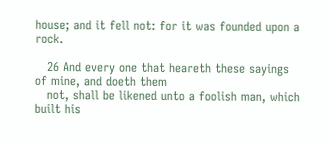house; and it fell not: for it was founded upon a rock.

   26 And every one that heareth these sayings of mine, and doeth them
   not, shall be likened unto a foolish man, which built his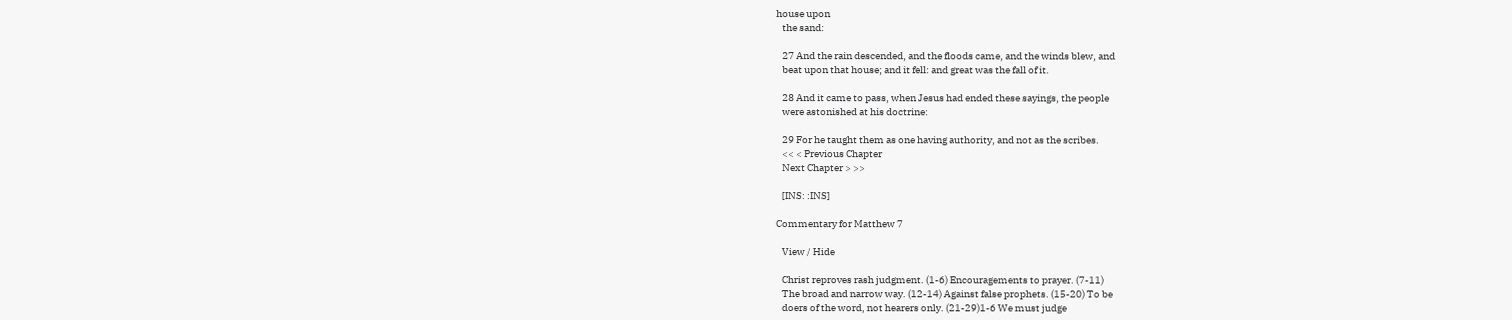house upon
   the sand:

   27 And the rain descended, and the floods came, and the winds blew, and
   beat upon that house; and it fell: and great was the fall of it.

   28 And it came to pass, when Jesus had ended these sayings, the people
   were astonished at his doctrine:

   29 For he taught them as one having authority, and not as the scribes.
   << < Previous Chapter
   Next Chapter > >>

   [INS: :INS]

Commentary for Matthew 7

   View / Hide

   Christ reproves rash judgment. (1-6) Encouragements to prayer. (7-11)
   The broad and narrow way. (12-14) Against false prophets. (15-20) To be
   doers of the word, not hearers only. (21-29)1-6 We must judge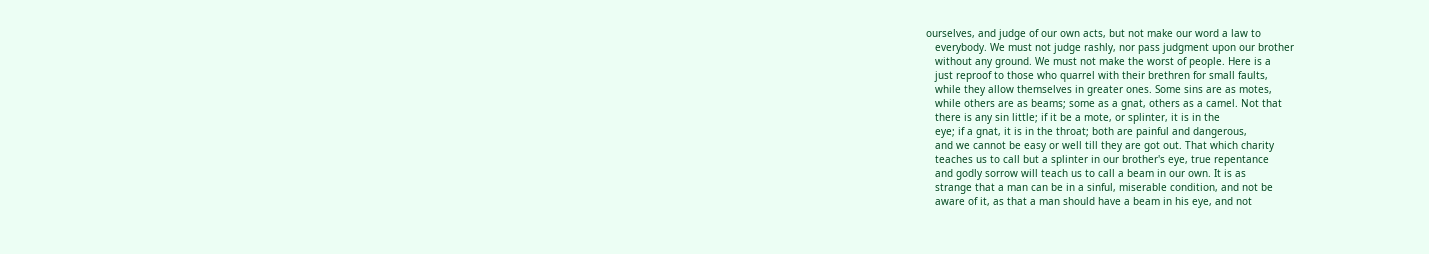ourselves, and judge of our own acts, but not make our word a law to
   everybody. We must not judge rashly, nor pass judgment upon our brother
   without any ground. We must not make the worst of people. Here is a
   just reproof to those who quarrel with their brethren for small faults,
   while they allow themselves in greater ones. Some sins are as motes,
   while others are as beams; some as a gnat, others as a camel. Not that
   there is any sin little; if it be a mote, or splinter, it is in the
   eye; if a gnat, it is in the throat; both are painful and dangerous,
   and we cannot be easy or well till they are got out. That which charity
   teaches us to call but a splinter in our brother's eye, true repentance
   and godly sorrow will teach us to call a beam in our own. It is as
   strange that a man can be in a sinful, miserable condition, and not be
   aware of it, as that a man should have a beam in his eye, and not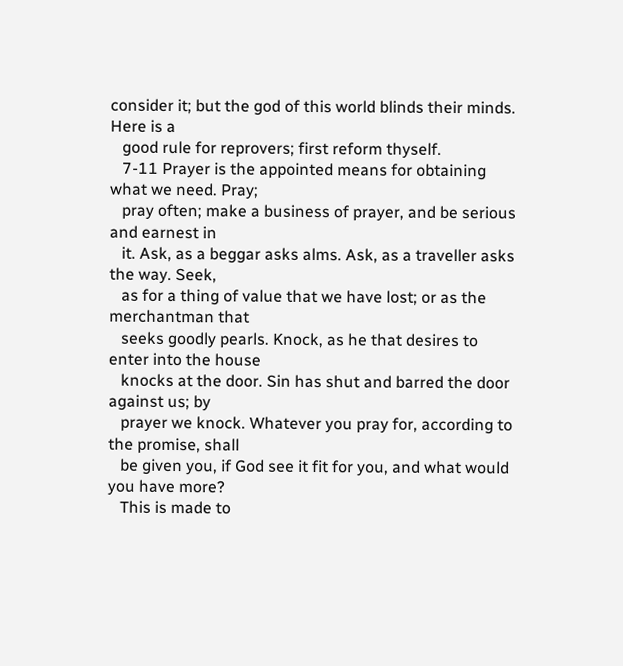consider it; but the god of this world blinds their minds. Here is a
   good rule for reprovers; first reform thyself.
   7-11 Prayer is the appointed means for obtaining what we need. Pray;
   pray often; make a business of prayer, and be serious and earnest in
   it. Ask, as a beggar asks alms. Ask, as a traveller asks the way. Seek,
   as for a thing of value that we have lost; or as the merchantman that
   seeks goodly pearls. Knock, as he that desires to enter into the house
   knocks at the door. Sin has shut and barred the door against us; by
   prayer we knock. Whatever you pray for, according to the promise, shall
   be given you, if God see it fit for you, and what would you have more?
   This is made to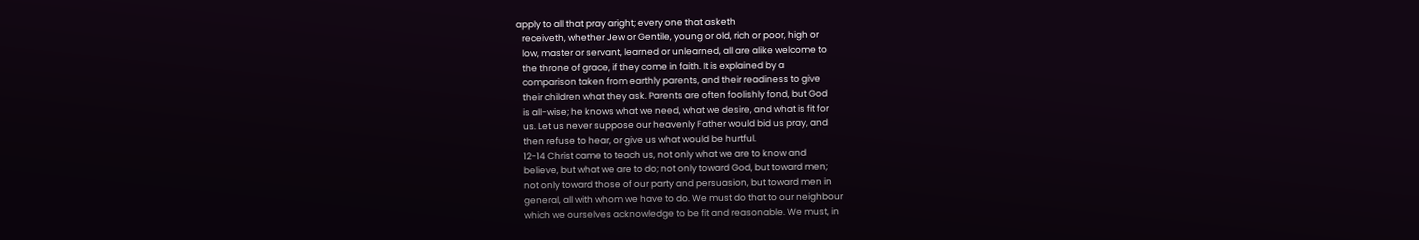apply to all that pray aright; every one that asketh
   receiveth, whether Jew or Gentile, young or old, rich or poor, high or
   low, master or servant, learned or unlearned, all are alike welcome to
   the throne of grace, if they come in faith. It is explained by a
   comparison taken from earthly parents, and their readiness to give
   their children what they ask. Parents are often foolishly fond, but God
   is all-wise; he knows what we need, what we desire, and what is fit for
   us. Let us never suppose our heavenly Father would bid us pray, and
   then refuse to hear, or give us what would be hurtful.
   12-14 Christ came to teach us, not only what we are to know and
   believe, but what we are to do; not only toward God, but toward men;
   not only toward those of our party and persuasion, but toward men in
   general, all with whom we have to do. We must do that to our neighbour
   which we ourselves acknowledge to be fit and reasonable. We must, in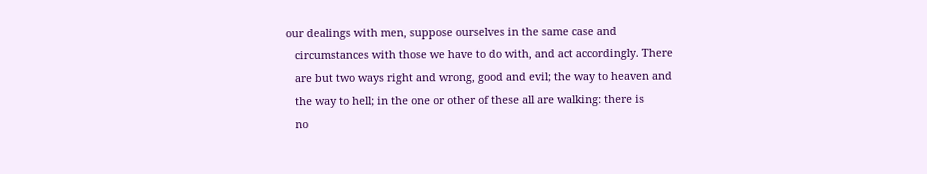our dealings with men, suppose ourselves in the same case and
   circumstances with those we have to do with, and act accordingly. There
   are but two ways right and wrong, good and evil; the way to heaven and
   the way to hell; in the one or other of these all are walking: there is
   no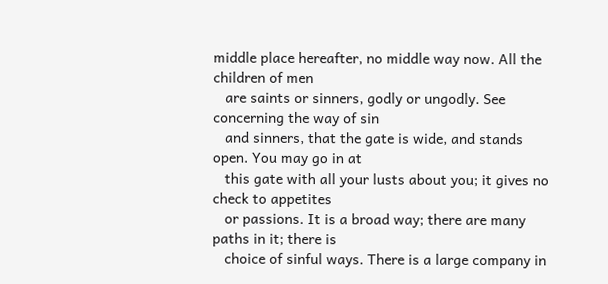middle place hereafter, no middle way now. All the children of men
   are saints or sinners, godly or ungodly. See concerning the way of sin
   and sinners, that the gate is wide, and stands open. You may go in at
   this gate with all your lusts about you; it gives no check to appetites
   or passions. It is a broad way; there are many paths in it; there is
   choice of sinful ways. There is a large company in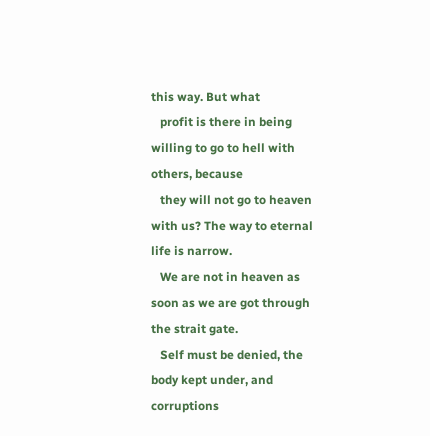this way. But what
   profit is there in being willing to go to hell with others, because
   they will not go to heaven with us? The way to eternal life is narrow.
   We are not in heaven as soon as we are got through the strait gate.
   Self must be denied, the body kept under, and corruptions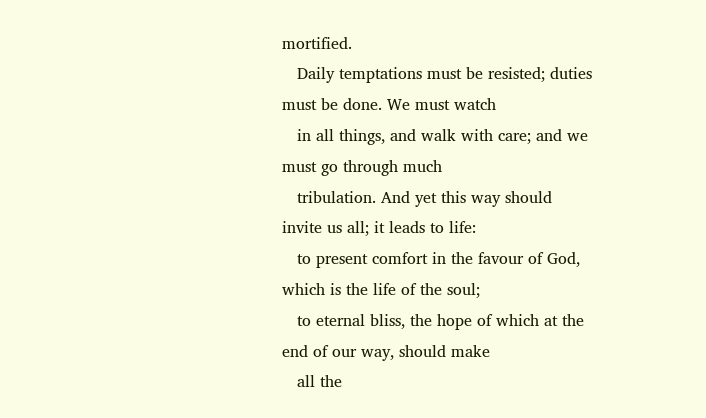mortified.
   Daily temptations must be resisted; duties must be done. We must watch
   in all things, and walk with care; and we must go through much
   tribulation. And yet this way should invite us all; it leads to life:
   to present comfort in the favour of God, which is the life of the soul;
   to eternal bliss, the hope of which at the end of our way, should make
   all the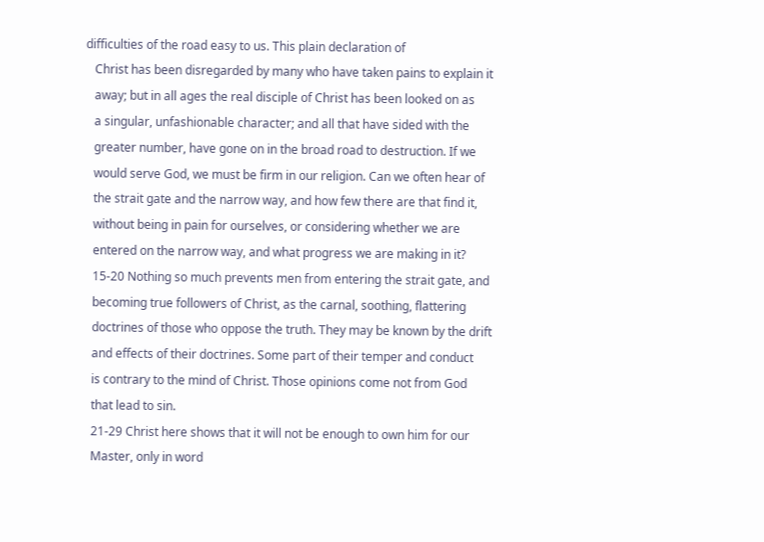difficulties of the road easy to us. This plain declaration of
   Christ has been disregarded by many who have taken pains to explain it
   away; but in all ages the real disciple of Christ has been looked on as
   a singular, unfashionable character; and all that have sided with the
   greater number, have gone on in the broad road to destruction. If we
   would serve God, we must be firm in our religion. Can we often hear of
   the strait gate and the narrow way, and how few there are that find it,
   without being in pain for ourselves, or considering whether we are
   entered on the narrow way, and what progress we are making in it?
   15-20 Nothing so much prevents men from entering the strait gate, and
   becoming true followers of Christ, as the carnal, soothing, flattering
   doctrines of those who oppose the truth. They may be known by the drift
   and effects of their doctrines. Some part of their temper and conduct
   is contrary to the mind of Christ. Those opinions come not from God
   that lead to sin.
   21-29 Christ here shows that it will not be enough to own him for our
   Master, only in word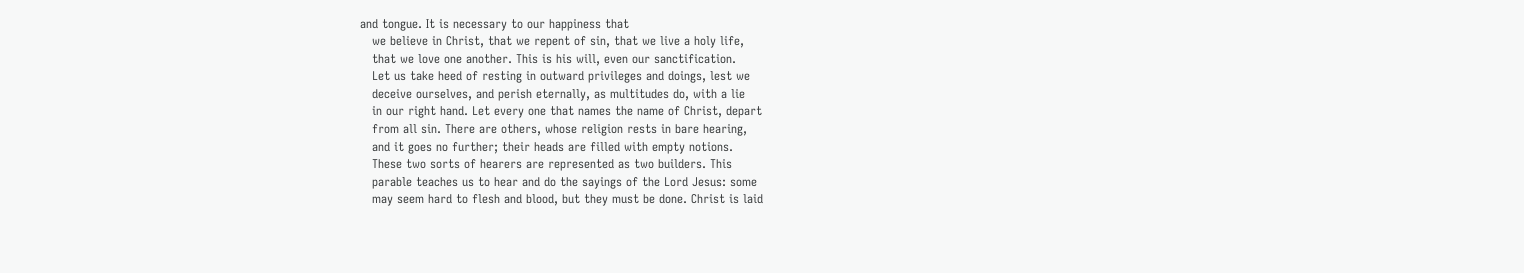and tongue. It is necessary to our happiness that
   we believe in Christ, that we repent of sin, that we live a holy life,
   that we love one another. This is his will, even our sanctification.
   Let us take heed of resting in outward privileges and doings, lest we
   deceive ourselves, and perish eternally, as multitudes do, with a lie
   in our right hand. Let every one that names the name of Christ, depart
   from all sin. There are others, whose religion rests in bare hearing,
   and it goes no further; their heads are filled with empty notions.
   These two sorts of hearers are represented as two builders. This
   parable teaches us to hear and do the sayings of the Lord Jesus: some
   may seem hard to flesh and blood, but they must be done. Christ is laid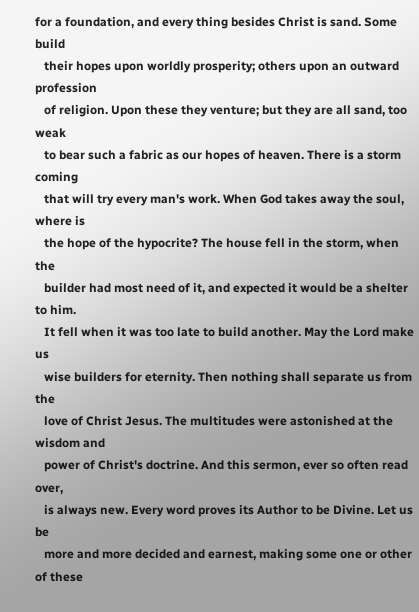for a foundation, and every thing besides Christ is sand. Some build
   their hopes upon worldly prosperity; others upon an outward profession
   of religion. Upon these they venture; but they are all sand, too weak
   to bear such a fabric as our hopes of heaven. There is a storm coming
   that will try every man's work. When God takes away the soul, where is
   the hope of the hypocrite? The house fell in the storm, when the
   builder had most need of it, and expected it would be a shelter to him.
   It fell when it was too late to build another. May the Lord make us
   wise builders for eternity. Then nothing shall separate us from the
   love of Christ Jesus. The multitudes were astonished at the wisdom and
   power of Christ's doctrine. And this sermon, ever so often read over,
   is always new. Every word proves its Author to be Divine. Let us be
   more and more decided and earnest, making some one or other of these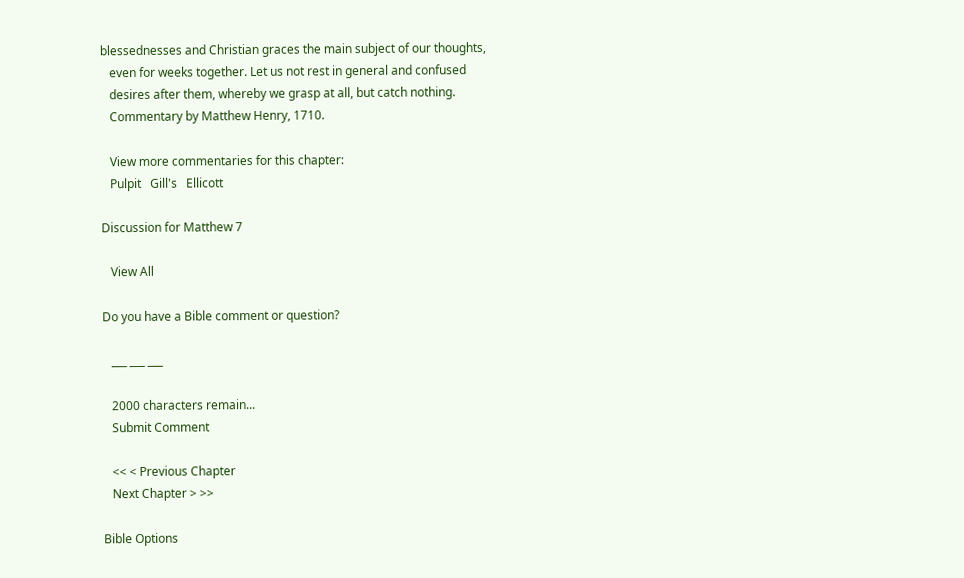blessednesses and Christian graces the main subject of our thoughts,
   even for weeks together. Let us not rest in general and confused
   desires after them, whereby we grasp at all, but catch nothing.
   Commentary by Matthew Henry, 1710.

   View more commentaries for this chapter:
   Pulpit   Gill's   Ellicott

Discussion for Matthew 7

   View All

Do you have a Bible comment or question?

   ___ ___ ___

   2000 characters remain...
   Submit Comment

   << < Previous Chapter
   Next Chapter > >>

Bible Options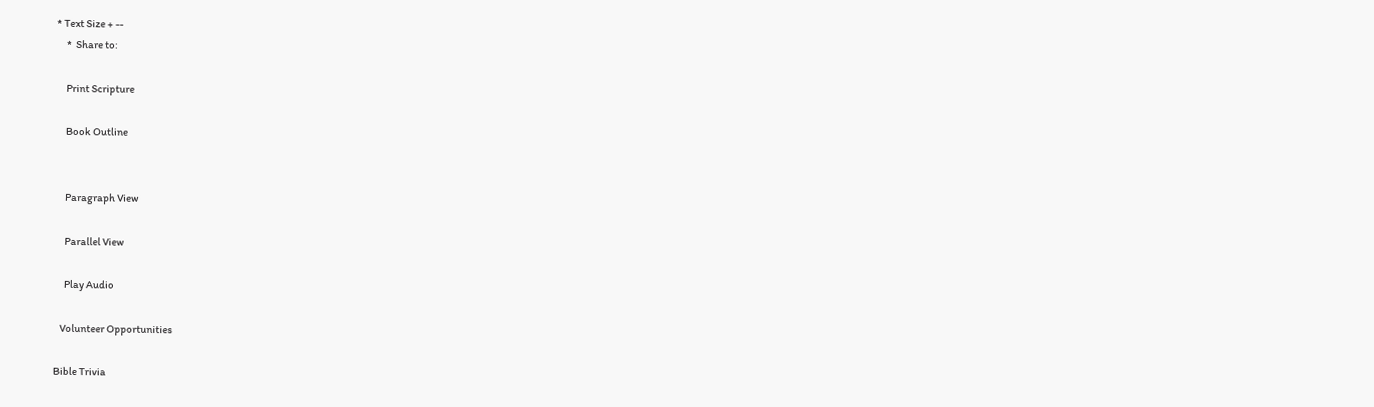* Text Size + --
     *  Share to:

     Print Scripture

     Book Outline


     Paragraph View

     Parallel View

     Play Audio

   Volunteer Opportunities

Bible Trivia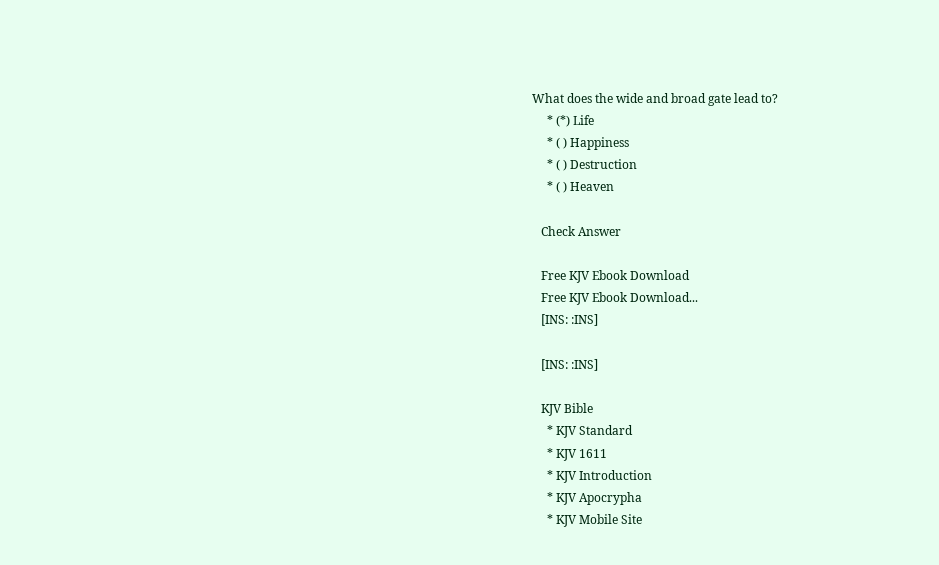What does the wide and broad gate lead to?
     * (*) Life
     * ( ) Happiness
     * ( ) Destruction
     * ( ) Heaven

   Check Answer

   Free KJV Ebook Download
   Free KJV Ebook Download...
   [INS: :INS]

   [INS: :INS]

   KJV Bible
     * KJV Standard
     * KJV 1611
     * KJV Introduction
     * KJV Apocrypha
     * KJV Mobile Site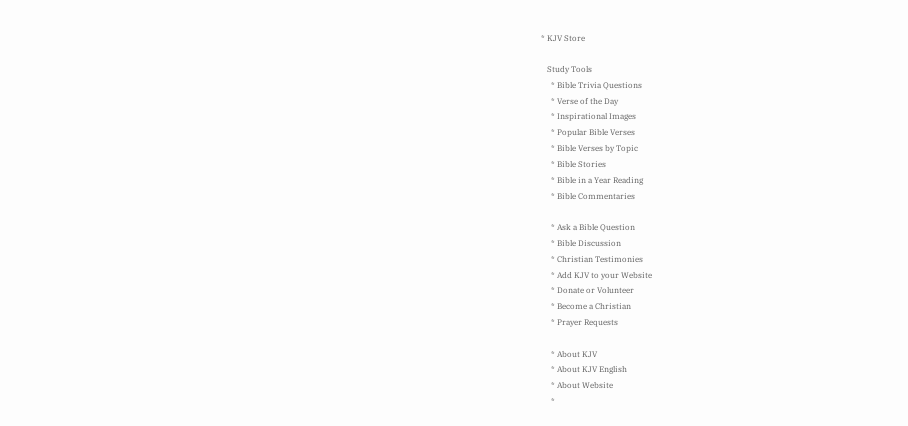* KJV Store

   Study Tools
     * Bible Trivia Questions
     * Verse of the Day
     * Inspirational Images
     * Popular Bible Verses
     * Bible Verses by Topic
     * Bible Stories
     * Bible in a Year Reading
     * Bible Commentaries

     * Ask a Bible Question
     * Bible Discussion
     * Christian Testimonies
     * Add KJV to your Website
     * Donate or Volunteer
     * Become a Christian
     * Prayer Requests

     * About KJV
     * About KJV English
     * About Website
     *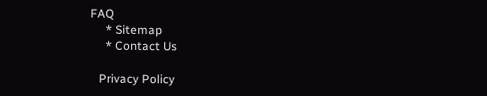FAQ
     * Sitemap
     * Contact Us

   Privacy Policy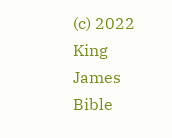(c) 2022 King James Bible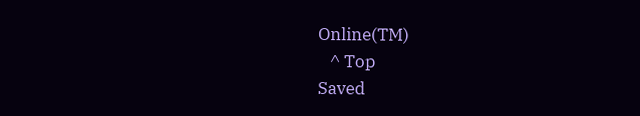Online(TM)
   ^ Top
Saved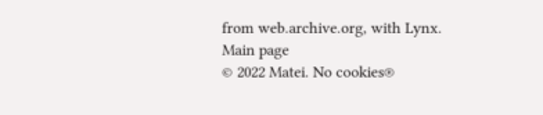from web.archive.org, with Lynx.
Main page
© 2022 Matei. No cookies®